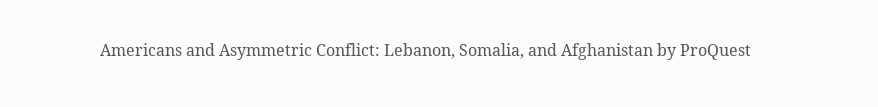Americans and Asymmetric Conflict: Lebanon, Somalia, and Afghanistan by ProQuest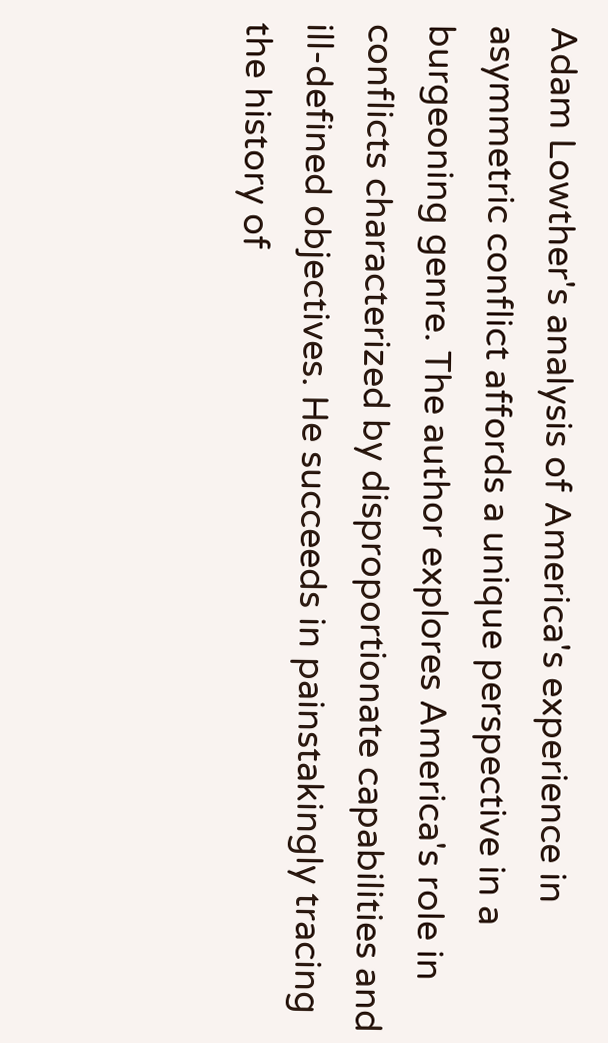Adam Lowther's analysis of America's experience in asymmetric conflict affords a unique perspective in a burgeoning genre. The author explores America's role in conflicts characterized by disproportionate capabilities and ill-defined objectives. He succeeds in painstakingly tracing the history of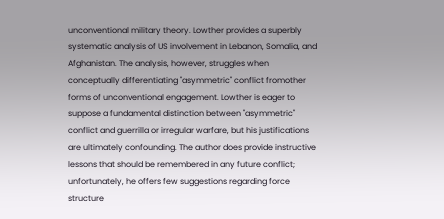unconventional military theory. Lowther provides a superbly systematic analysis of US involvement in Lebanon, Somalia, and Afghanistan. The analysis, however, struggles when conceptually differentiating "asymmetric" conflict fromother forms of unconventional engagement. Lowther is eager to suppose a fundamental distinction between "asymmetric" conflict and guerrilla or irregular warfare, but his justifications are ultimately confounding. The author does provide instructive lessons that should be remembered in any future conflict; unfortunately, he offers few suggestions regarding force structure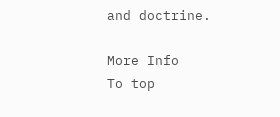and doctrine.

More Info
To top